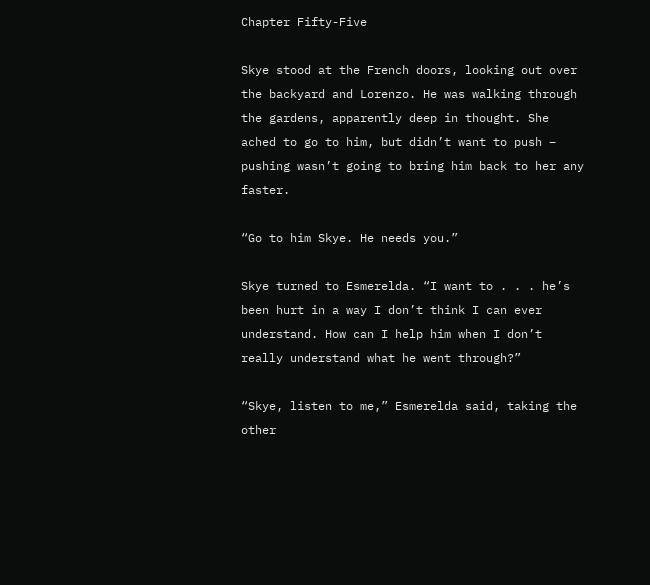Chapter Fifty-Five

Skye stood at the French doors, looking out over the backyard and Lorenzo. He was walking through the gardens, apparently deep in thought. She ached to go to him, but didn’t want to push – pushing wasn’t going to bring him back to her any faster.

“Go to him Skye. He needs you.”

Skye turned to Esmerelda. “I want to . . . he’s been hurt in a way I don’t think I can ever understand. How can I help him when I don’t really understand what he went through?”

“Skye, listen to me,” Esmerelda said, taking the other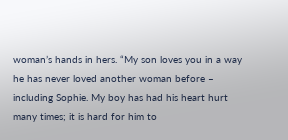woman’s hands in hers. “My son loves you in a way he has never loved another woman before – including Sophie. My boy has had his heart hurt many times; it is hard for him to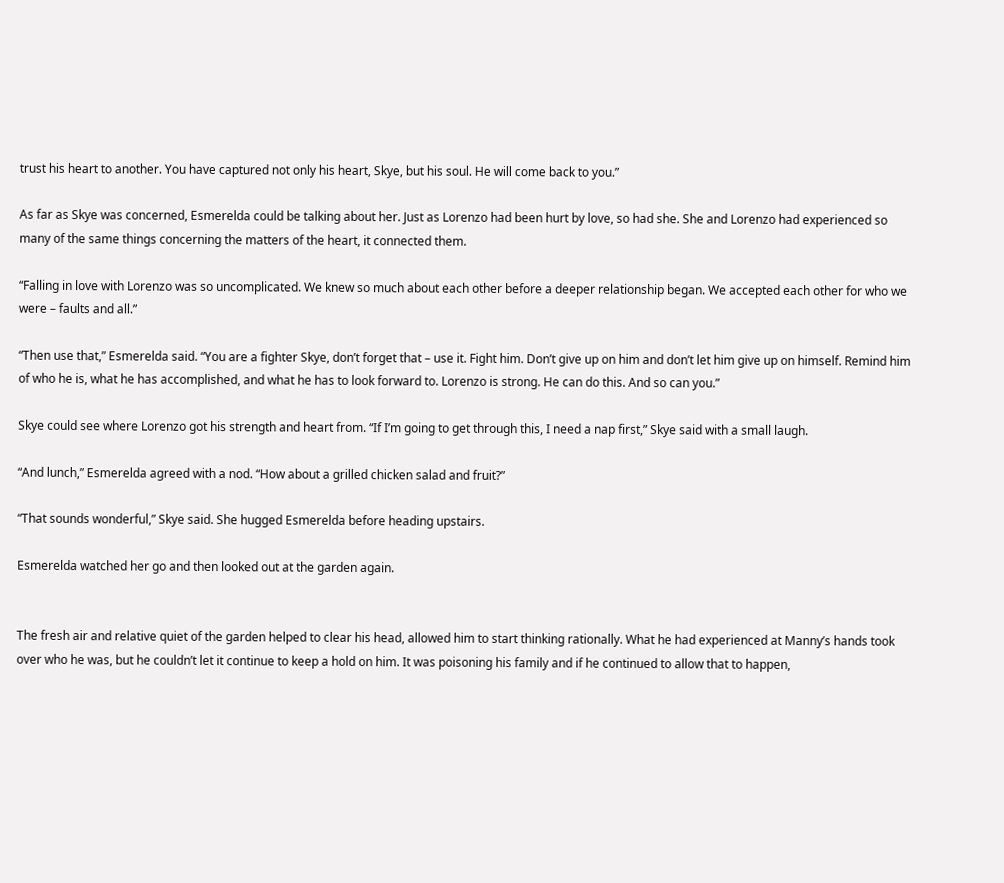trust his heart to another. You have captured not only his heart, Skye, but his soul. He will come back to you.”

As far as Skye was concerned, Esmerelda could be talking about her. Just as Lorenzo had been hurt by love, so had she. She and Lorenzo had experienced so many of the same things concerning the matters of the heart, it connected them.

“Falling in love with Lorenzo was so uncomplicated. We knew so much about each other before a deeper relationship began. We accepted each other for who we were – faults and all.”

“Then use that,” Esmerelda said. “You are a fighter Skye, don’t forget that – use it. Fight him. Don’t give up on him and don’t let him give up on himself. Remind him of who he is, what he has accomplished, and what he has to look forward to. Lorenzo is strong. He can do this. And so can you.”

Skye could see where Lorenzo got his strength and heart from. “If I’m going to get through this, I need a nap first,” Skye said with a small laugh.

“And lunch,” Esmerelda agreed with a nod. “How about a grilled chicken salad and fruit?”

“That sounds wonderful,” Skye said. She hugged Esmerelda before heading upstairs.

Esmerelda watched her go and then looked out at the garden again.


The fresh air and relative quiet of the garden helped to clear his head, allowed him to start thinking rationally. What he had experienced at Manny’s hands took over who he was, but he couldn’t let it continue to keep a hold on him. It was poisoning his family and if he continued to allow that to happen,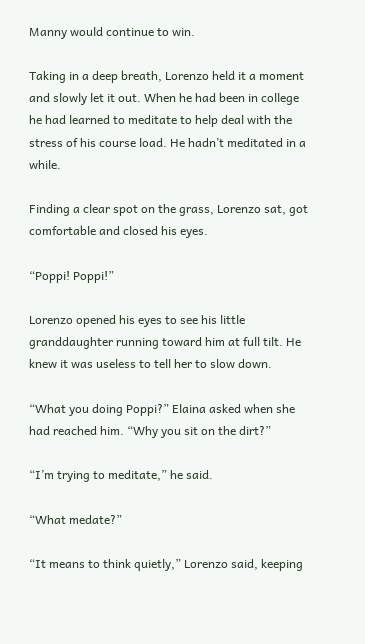Manny would continue to win.

Taking in a deep breath, Lorenzo held it a moment and slowly let it out. When he had been in college he had learned to meditate to help deal with the stress of his course load. He hadn’t meditated in a while.

Finding a clear spot on the grass, Lorenzo sat, got comfortable and closed his eyes.

“Poppi! Poppi!”

Lorenzo opened his eyes to see his little granddaughter running toward him at full tilt. He knew it was useless to tell her to slow down.

“What you doing Poppi?” Elaina asked when she had reached him. “Why you sit on the dirt?”

“I’m trying to meditate,” he said.

“What medate?”

“It means to think quietly,” Lorenzo said, keeping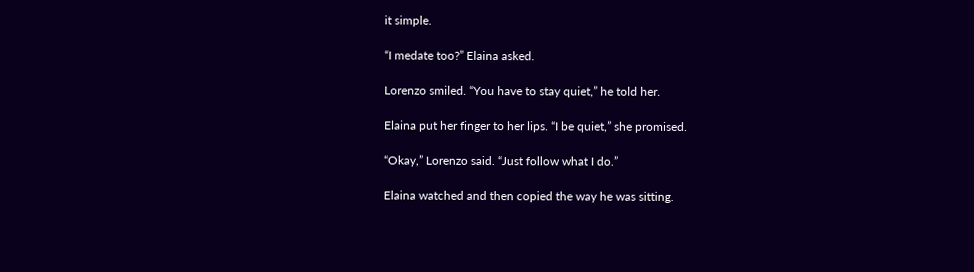it simple.

“I medate too?” Elaina asked.

Lorenzo smiled. “You have to stay quiet,” he told her.

Elaina put her finger to her lips. “I be quiet,” she promised.

“Okay,” Lorenzo said. “Just follow what I do.”

Elaina watched and then copied the way he was sitting.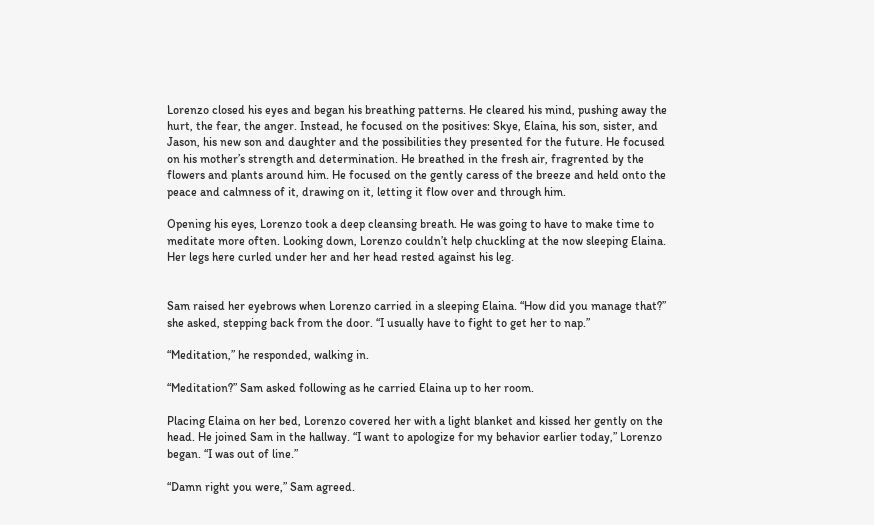Lorenzo closed his eyes and began his breathing patterns. He cleared his mind, pushing away the hurt, the fear, the anger. Instead, he focused on the positives: Skye, Elaina, his son, sister, and Jason, his new son and daughter and the possibilities they presented for the future. He focused on his mother’s strength and determination. He breathed in the fresh air, fragrented by the flowers and plants around him. He focused on the gently caress of the breeze and held onto the peace and calmness of it, drawing on it, letting it flow over and through him.

Opening his eyes, Lorenzo took a deep cleansing breath. He was going to have to make time to meditate more often. Looking down, Lorenzo couldn’t help chuckling at the now sleeping Elaina. Her legs here curled under her and her head rested against his leg.


Sam raised her eyebrows when Lorenzo carried in a sleeping Elaina. “How did you manage that?” she asked, stepping back from the door. “I usually have to fight to get her to nap.”

“Meditation,” he responded, walking in.

“Meditation?” Sam asked following as he carried Elaina up to her room.

Placing Elaina on her bed, Lorenzo covered her with a light blanket and kissed her gently on the head. He joined Sam in the hallway. “I want to apologize for my behavior earlier today,” Lorenzo began. “I was out of line.”

“Damn right you were,” Sam agreed.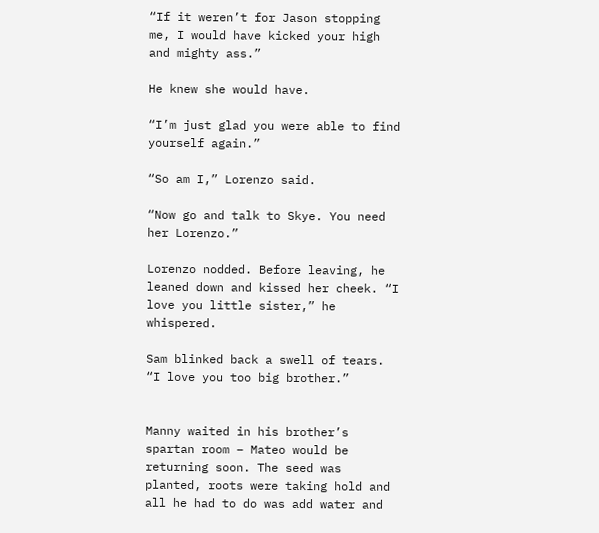“If it weren’t for Jason stopping me, I would have kicked your high and mighty ass.”

He knew she would have.

“I’m just glad you were able to find yourself again.”

“So am I,” Lorenzo said.

“Now go and talk to Skye. You need her Lorenzo.”

Lorenzo nodded. Before leaving, he leaned down and kissed her cheek. “I love you little sister,” he whispered.

Sam blinked back a swell of tears. “I love you too big brother.”


Manny waited in his brother’s spartan room – Mateo would be returning soon. The seed was planted, roots were taking hold and all he had to do was add water and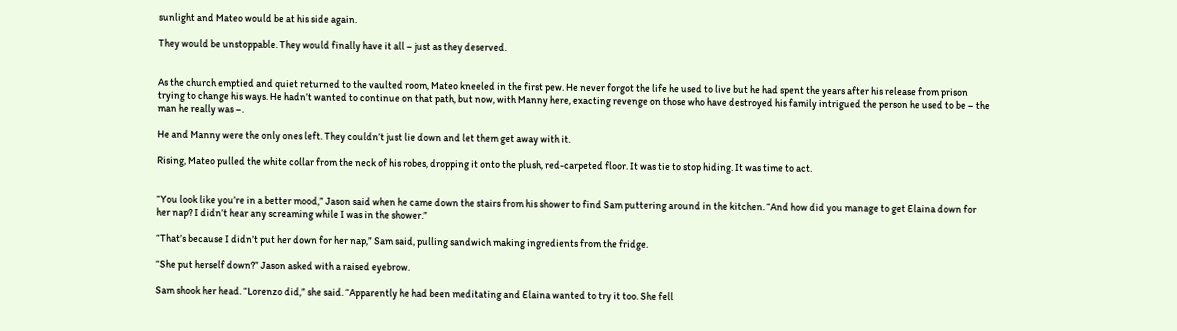sunlight and Mateo would be at his side again.

They would be unstoppable. They would finally have it all – just as they deserved.


As the church emptied and quiet returned to the vaulted room, Mateo kneeled in the first pew. He never forgot the life he used to live but he had spent the years after his release from prison trying to change his ways. He hadn’t wanted to continue on that path, but now, with Manny here, exacting revenge on those who have destroyed his family intrigued the person he used to be – the man he really was –.

He and Manny were the only ones left. They couldn’t just lie down and let them get away with it.

Rising, Mateo pulled the white collar from the neck of his robes, dropping it onto the plush, red-carpeted floor. It was tie to stop hiding. It was time to act.


“You look like you’re in a better mood,” Jason said when he came down the stairs from his shower to find Sam puttering around in the kitchen. “And how did you manage to get Elaina down for her nap? I didn’t hear any screaming while I was in the shower.”

“That’s because I didn’t put her down for her nap,” Sam said, pulling sandwich making ingredients from the fridge.

“She put herself down?” Jason asked with a raised eyebrow.

Sam shook her head. “Lorenzo did,” she said. “Apparently he had been meditating and Elaina wanted to try it too. She fell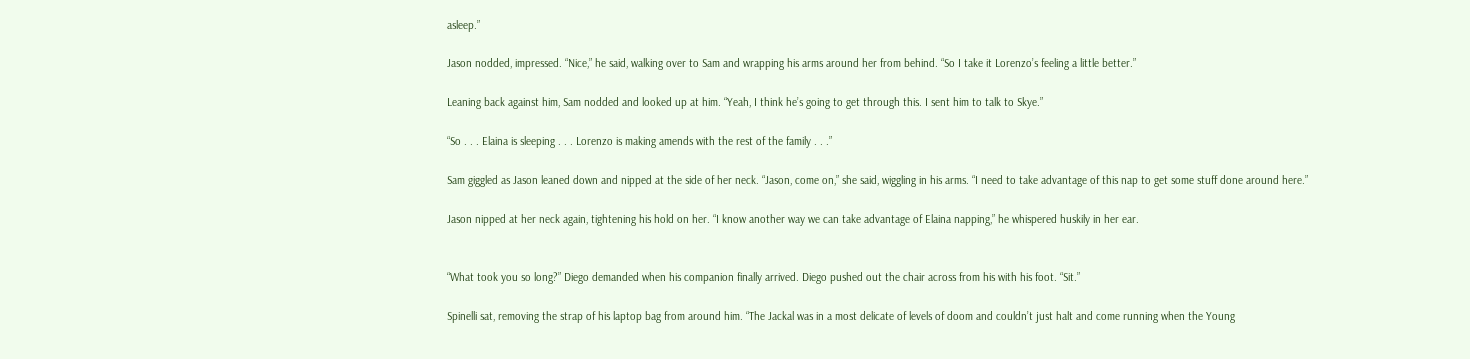asleep.”

Jason nodded, impressed. “Nice,” he said, walking over to Sam and wrapping his arms around her from behind. “So I take it Lorenzo’s feeling a little better.”

Leaning back against him, Sam nodded and looked up at him. “Yeah, I think he’s going to get through this. I sent him to talk to Skye.”

“So . . . Elaina is sleeping . . . Lorenzo is making amends with the rest of the family . . .”

Sam giggled as Jason leaned down and nipped at the side of her neck. “Jason, come on,” she said, wiggling in his arms. “I need to take advantage of this nap to get some stuff done around here.”

Jason nipped at her neck again, tightening his hold on her. “I know another way we can take advantage of Elaina napping,” he whispered huskily in her ear.


“What took you so long?” Diego demanded when his companion finally arrived. Diego pushed out the chair across from his with his foot. “Sit.”

Spinelli sat, removing the strap of his laptop bag from around him. “The Jackal was in a most delicate of levels of doom and couldn’t just halt and come running when the Young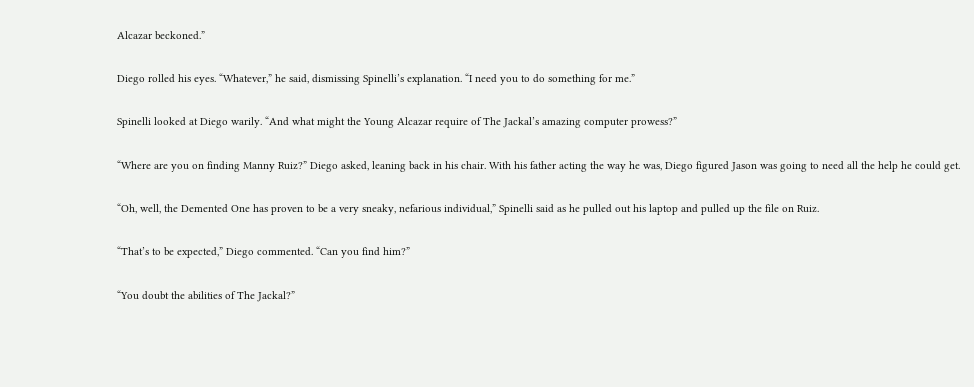Alcazar beckoned.”

Diego rolled his eyes. “Whatever,” he said, dismissing Spinelli’s explanation. “I need you to do something for me.”

Spinelli looked at Diego warily. “And what might the Young Alcazar require of The Jackal’s amazing computer prowess?”

“Where are you on finding Manny Ruiz?” Diego asked, leaning back in his chair. With his father acting the way he was, Diego figured Jason was going to need all the help he could get.

“Oh, well, the Demented One has proven to be a very sneaky, nefarious individual,” Spinelli said as he pulled out his laptop and pulled up the file on Ruiz.

“That’s to be expected,” Diego commented. “Can you find him?”

“You doubt the abilities of The Jackal?”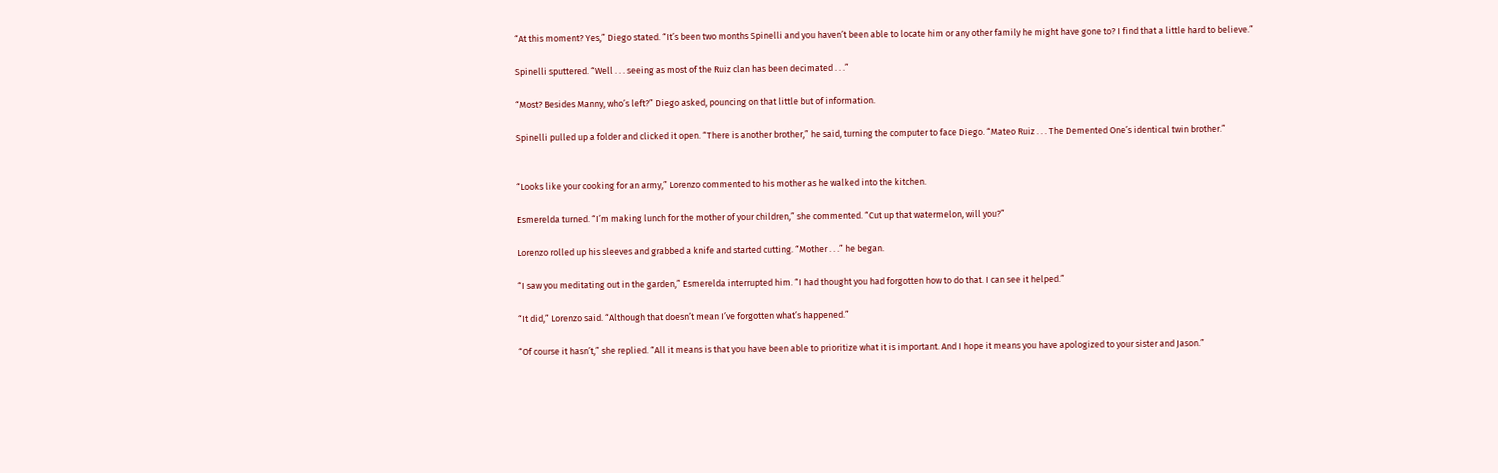“At this moment? Yes,” Diego stated. “It’s been two months Spinelli and you haven’t been able to locate him or any other family he might have gone to? I find that a little hard to believe.”

Spinelli sputtered. “Well . . . seeing as most of the Ruiz clan has been decimated . . .”

“Most? Besides Manny, who’s left?” Diego asked, pouncing on that little but of information.

Spinelli pulled up a folder and clicked it open. “There is another brother,” he said, turning the computer to face Diego. “Mateo Ruiz . . . The Demented One’s identical twin brother.”


“Looks like your cooking for an army,” Lorenzo commented to his mother as he walked into the kitchen.

Esmerelda turned. “I’m making lunch for the mother of your children,” she commented. “Cut up that watermelon, will you?”

Lorenzo rolled up his sleeves and grabbed a knife and started cutting. “Mother . . .” he began.

“I saw you meditating out in the garden,” Esmerelda interrupted him. “I had thought you had forgotten how to do that. I can see it helped.”

“It did,” Lorenzo said. “Although that doesn’t mean I’ve forgotten what’s happened.”

“Of course it hasn’t,” she replied. “All it means is that you have been able to prioritize what it is important. And I hope it means you have apologized to your sister and Jason.”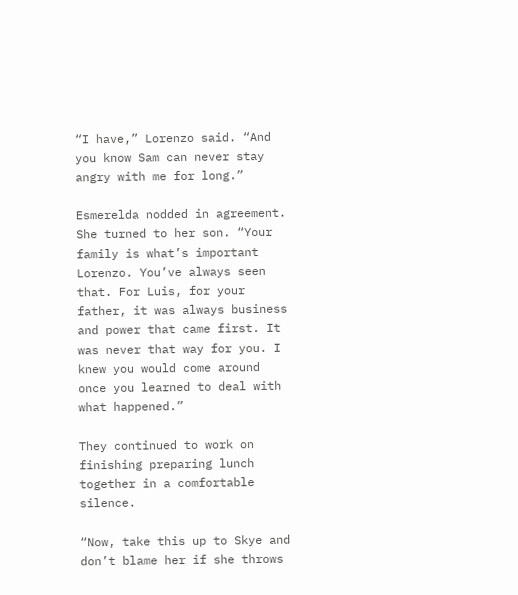“I have,” Lorenzo said. “And you know Sam can never stay angry with me for long.”

Esmerelda nodded in agreement. She turned to her son. “Your family is what’s important Lorenzo. You’ve always seen that. For Luis, for your father, it was always business and power that came first. It was never that way for you. I knew you would come around once you learned to deal with what happened.”

They continued to work on finishing preparing lunch together in a comfortable silence.

“Now, take this up to Skye and don’t blame her if she throws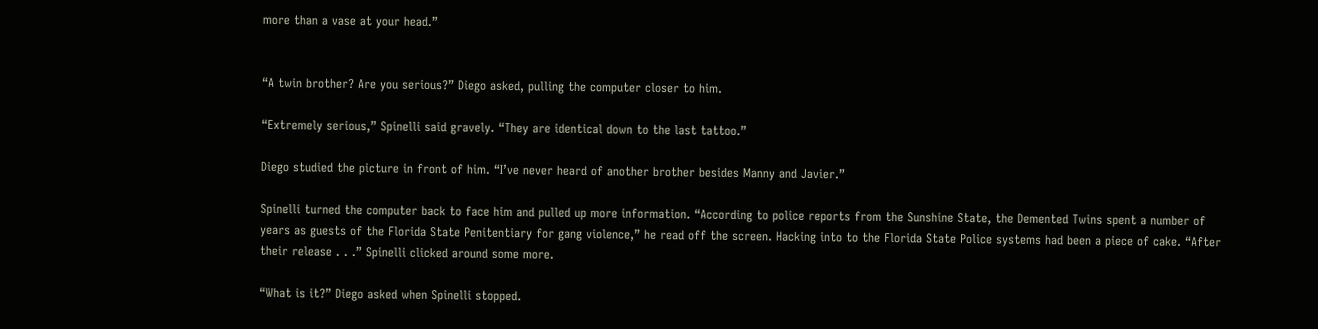more than a vase at your head.”


“A twin brother? Are you serious?” Diego asked, pulling the computer closer to him.

“Extremely serious,” Spinelli said gravely. “They are identical down to the last tattoo.”

Diego studied the picture in front of him. “I’ve never heard of another brother besides Manny and Javier.”

Spinelli turned the computer back to face him and pulled up more information. “According to police reports from the Sunshine State, the Demented Twins spent a number of years as guests of the Florida State Penitentiary for gang violence,” he read off the screen. Hacking into to the Florida State Police systems had been a piece of cake. “After their release . . .” Spinelli clicked around some more.

“What is it?” Diego asked when Spinelli stopped.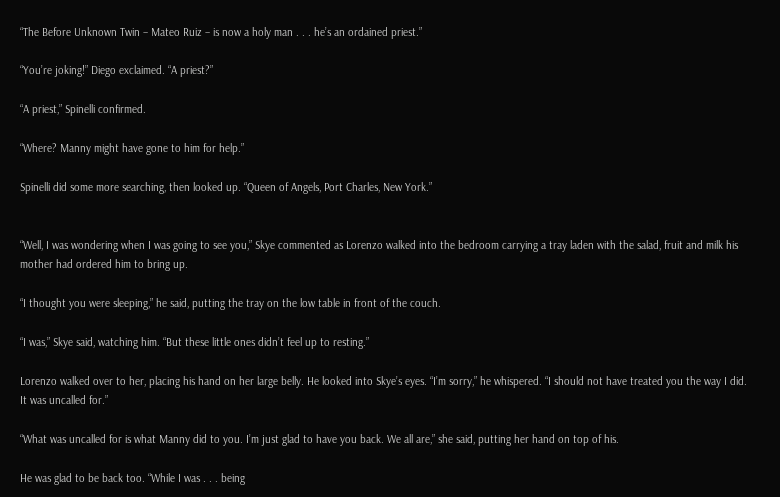“The Before Unknown Twin – Mateo Ruiz – is now a holy man . . . he’s an ordained priest.”

“You’re joking!” Diego exclaimed. “A priest?”

“A priest,” Spinelli confirmed.

“Where? Manny might have gone to him for help.”

Spinelli did some more searching, then looked up. “Queen of Angels, Port Charles, New York.”


“Well, I was wondering when I was going to see you,” Skye commented as Lorenzo walked into the bedroom carrying a tray laden with the salad, fruit and milk his mother had ordered him to bring up.

“I thought you were sleeping,” he said, putting the tray on the low table in front of the couch.

“I was,” Skye said, watching him. “But these little ones didn’t feel up to resting.”

Lorenzo walked over to her, placing his hand on her large belly. He looked into Skye’s eyes. “I’m sorry,” he whispered. “I should not have treated you the way I did. It was uncalled for.”

“What was uncalled for is what Manny did to you. I’m just glad to have you back. We all are,” she said, putting her hand on top of his.

He was glad to be back too. “While I was . . . being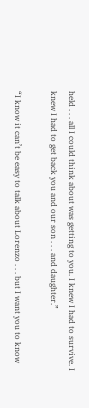held . . . all I could think about was getting to you. I knew I had to survive. I knew I had to get back you and our son . . . and daughter.”

“I know it can’t be easy to talk about Lorenzo . . . but I want you to know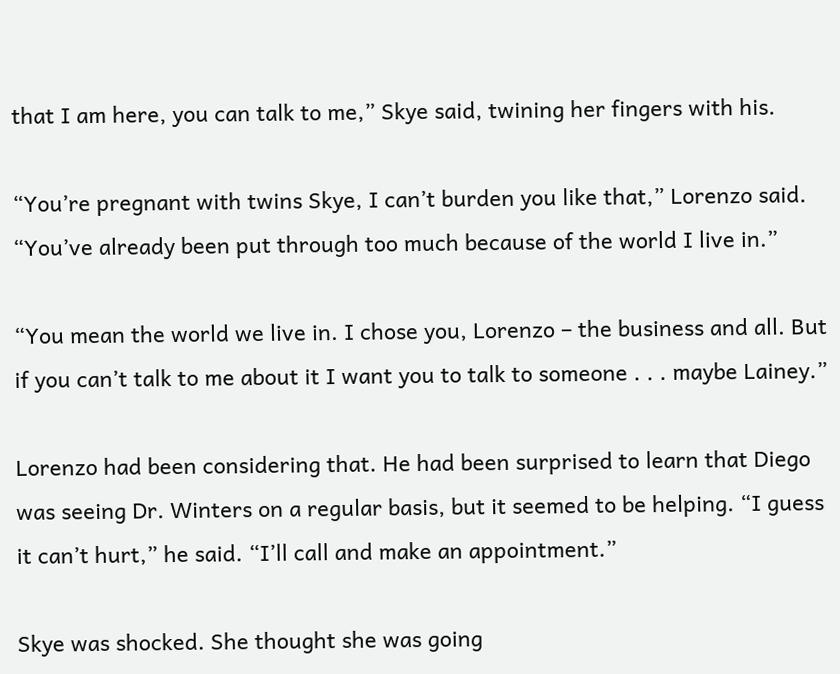that I am here, you can talk to me,” Skye said, twining her fingers with his.

“You’re pregnant with twins Skye, I can’t burden you like that,” Lorenzo said. “You’ve already been put through too much because of the world I live in.”

“You mean the world we live in. I chose you, Lorenzo – the business and all. But if you can’t talk to me about it I want you to talk to someone . . . maybe Lainey.”

Lorenzo had been considering that. He had been surprised to learn that Diego was seeing Dr. Winters on a regular basis, but it seemed to be helping. “I guess it can’t hurt,” he said. “I’ll call and make an appointment.”

Skye was shocked. She thought she was going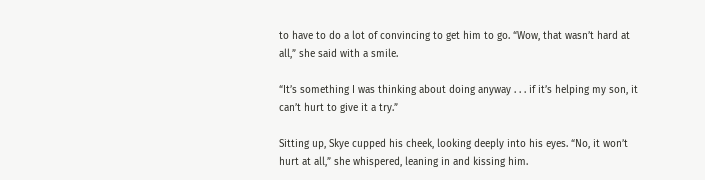to have to do a lot of convincing to get him to go. “Wow, that wasn’t hard at all,” she said with a smile.

“It’s something I was thinking about doing anyway . . . if it’s helping my son, it can’t hurt to give it a try.”

Sitting up, Skye cupped his cheek, looking deeply into his eyes. “No, it won’t hurt at all,” she whispered, leaning in and kissing him.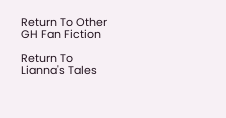Return To Other GH Fan Fiction

Return To Lianna's Tales